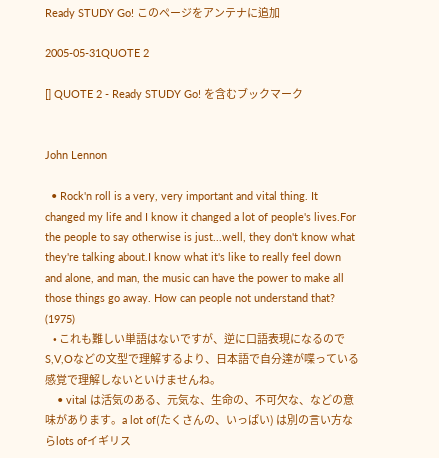Ready STUDY Go! このページをアンテナに追加

2005-05-31QUOTE 2

[] QUOTE 2 - Ready STUDY Go! を含むブックマーク


John Lennon

  • Rock'n roll is a very, very important and vital thing. It changed my life and I know it changed a lot of people's lives.For the people to say otherwise is just...well, they don't know what they're talking about.I know what it's like to really feel down and alone, and man, the music can have the power to make all those things go away. How can people not understand that? (1975)
    • これも難しい単語はないですが、逆に口語表現になるのでS,V,Oなどの文型で理解するより、日本語で自分達が喋っている感覚で理解しないといけませんね。
    • vital は活気のある、元気な、生命の、不可欠な、などの意味があります。a lot of(たくさんの、いっぱい) は別の言い方ならlots ofイギリス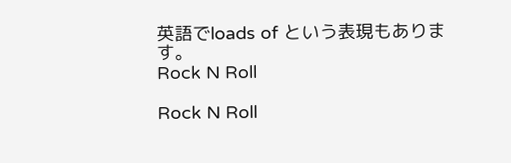英語でloads of という表現もあります。
Rock N Roll

Rock N Roll